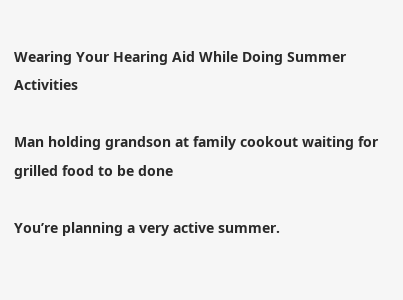Wearing Your Hearing Aid While Doing Summer Activities

Man holding grandson at family cookout waiting for grilled food to be done

You’re planning a very active summer.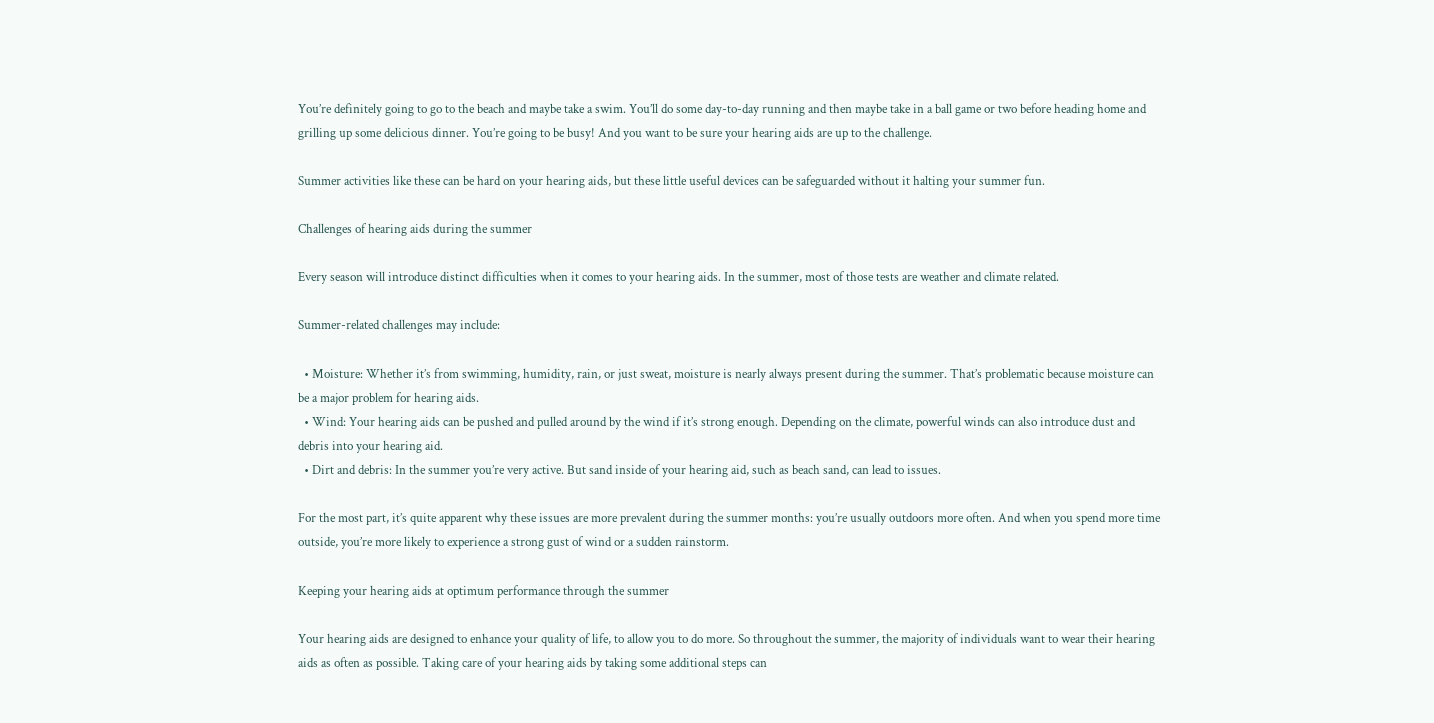You’re definitely going to go to the beach and maybe take a swim. You’ll do some day-to-day running and then maybe take in a ball game or two before heading home and grilling up some delicious dinner. You’re going to be busy! And you want to be sure your hearing aids are up to the challenge.

Summer activities like these can be hard on your hearing aids, but these little useful devices can be safeguarded without it halting your summer fun.

Challenges of hearing aids during the summer

Every season will introduce distinct difficulties when it comes to your hearing aids. In the summer, most of those tests are weather and climate related.

Summer-related challenges may include:

  • Moisture: Whether it’s from swimming, humidity, rain, or just sweat, moisture is nearly always present during the summer. That’s problematic because moisture can be a major problem for hearing aids.
  • Wind: Your hearing aids can be pushed and pulled around by the wind if it’s strong enough. Depending on the climate, powerful winds can also introduce dust and debris into your hearing aid.
  • Dirt and debris: In the summer you’re very active. But sand inside of your hearing aid, such as beach sand, can lead to issues.

For the most part, it’s quite apparent why these issues are more prevalent during the summer months: you’re usually outdoors more often. And when you spend more time outside, you’re more likely to experience a strong gust of wind or a sudden rainstorm.

Keeping your hearing aids at optimum performance through the summer

Your hearing aids are designed to enhance your quality of life, to allow you to do more. So throughout the summer, the majority of individuals want to wear their hearing aids as often as possible. Taking care of your hearing aids by taking some additional steps can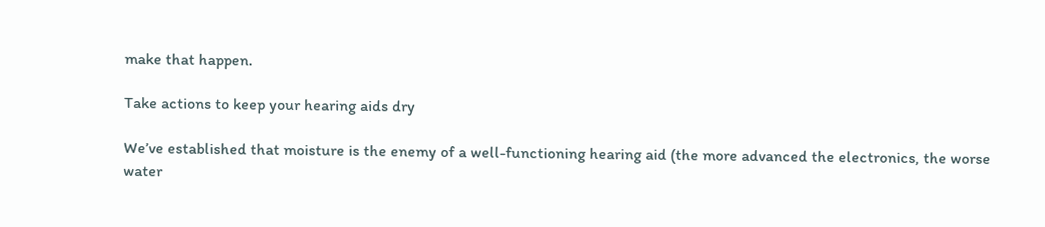make that happen.

Take actions to keep your hearing aids dry

We’ve established that moisture is the enemy of a well-functioning hearing aid (the more advanced the electronics, the worse water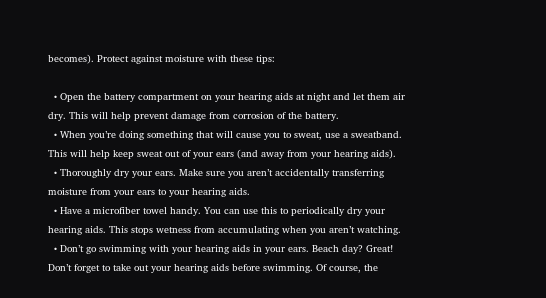becomes). Protect against moisture with these tips:

  • Open the battery compartment on your hearing aids at night and let them air dry. This will help prevent damage from corrosion of the battery.
  • When you’re doing something that will cause you to sweat, use a sweatband. This will help keep sweat out of your ears (and away from your hearing aids).
  • Thoroughly dry your ears. Make sure you aren’t accidentally transferring moisture from your ears to your hearing aids.
  • Have a microfiber towel handy. You can use this to periodically dry your hearing aids. This stops wetness from accumulating when you aren’t watching.
  • Don’t go swimming with your hearing aids in your ears. Beach day? Great! Don’t forget to take out your hearing aids before swimming. Of course, the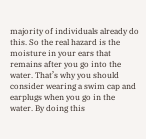majority of individuals already do this. So the real hazard is the moisture in your ears that remains after you go into the water. That’s why you should consider wearing a swim cap and earplugs when you go in the water. By doing this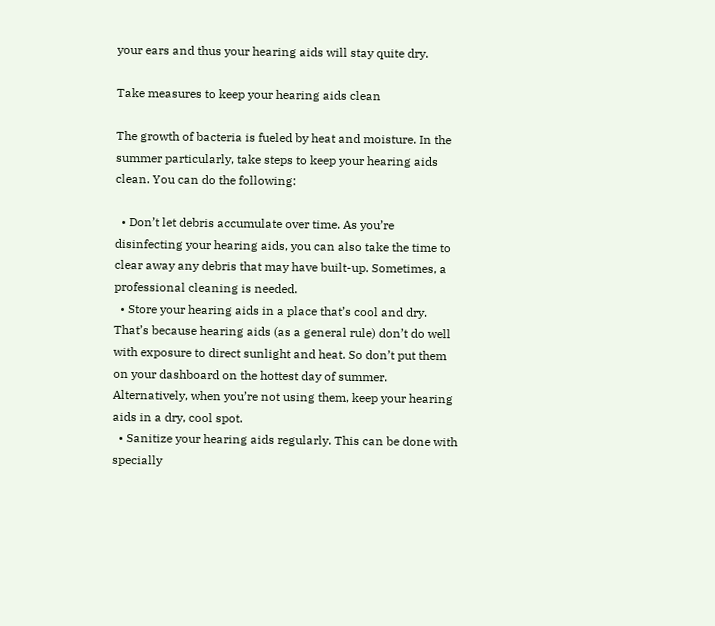your ears and thus your hearing aids will stay quite dry.

Take measures to keep your hearing aids clean

The growth of bacteria is fueled by heat and moisture. In the summer particularly, take steps to keep your hearing aids clean. You can do the following:

  • Don’t let debris accumulate over time. As you’re disinfecting your hearing aids, you can also take the time to clear away any debris that may have built-up. Sometimes, a professional cleaning is needed.
  • Store your hearing aids in a place that’s cool and dry. That’s because hearing aids (as a general rule) don’t do well with exposure to direct sunlight and heat. So don’t put them on your dashboard on the hottest day of summer. Alternatively, when you’re not using them, keep your hearing aids in a dry, cool spot.
  • Sanitize your hearing aids regularly. This can be done with specially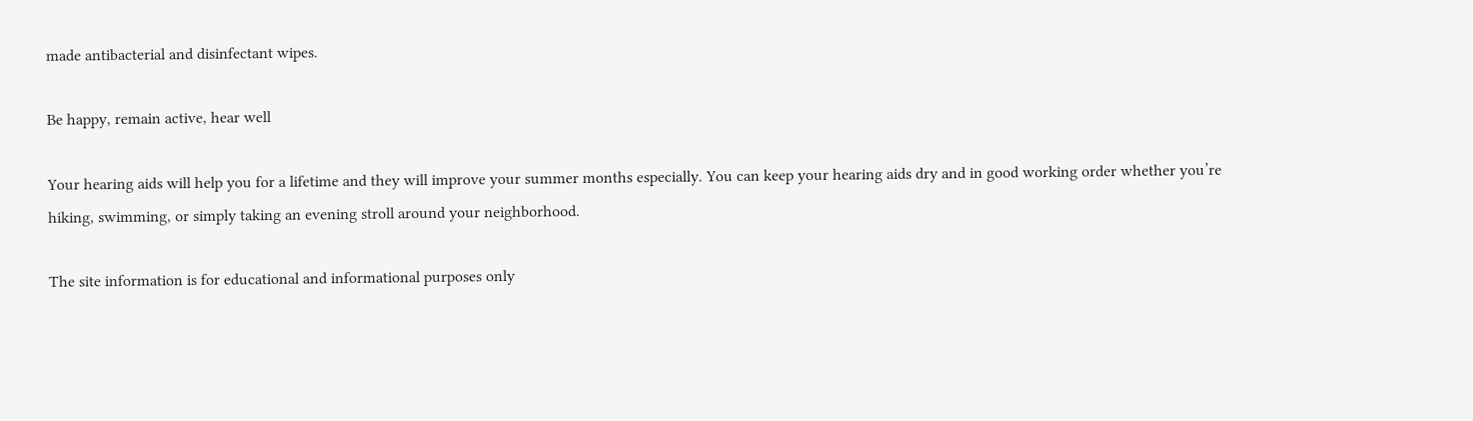made antibacterial and disinfectant wipes.

Be happy, remain active, hear well

Your hearing aids will help you for a lifetime and they will improve your summer months especially. You can keep your hearing aids dry and in good working order whether you’re hiking, swimming, or simply taking an evening stroll around your neighborhood.

The site information is for educational and informational purposes only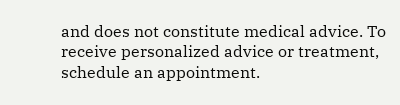and does not constitute medical advice. To receive personalized advice or treatment, schedule an appointment.